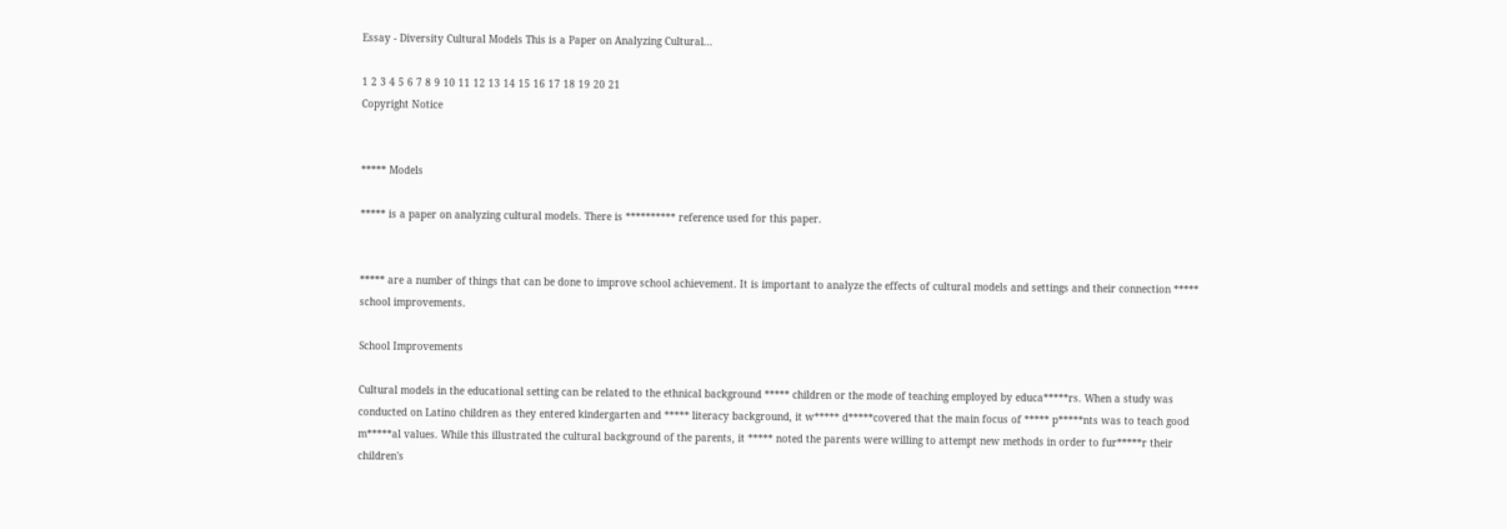Essay - Diversity Cultural Models This is a Paper on Analyzing Cultural...

1 2 3 4 5 6 7 8 9 10 11 12 13 14 15 16 17 18 19 20 21
Copyright Notice


***** Models

***** is a paper on analyzing cultural models. There is ********** reference used for this paper.


***** are a number of things that can be done to improve school achievement. It is important to analyze the effects of cultural models and settings and their connection ***** school improvements.

School Improvements

Cultural models in the educational setting can be related to the ethnical background ***** children or the mode of teaching employed by educa*****rs. When a study was conducted on Latino children as they entered kindergarten and ***** literacy background, it w***** d*****covered that the main focus of ***** p*****nts was to teach good m*****al values. While this illustrated the cultural background of the parents, it ***** noted the parents were willing to attempt new methods in order to fur*****r their children's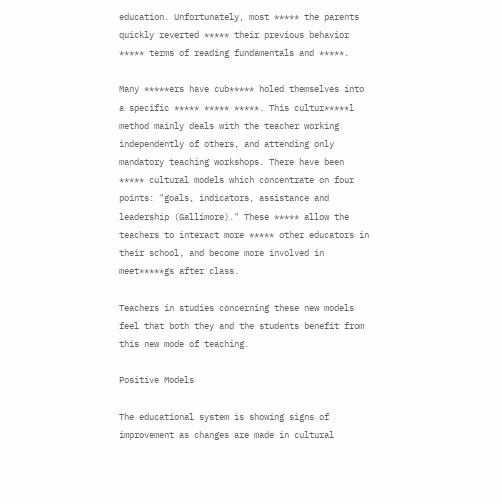education. Unfortunately, most ***** the parents quickly reverted ***** their previous behavior ***** terms of reading fundamentals and *****.

Many *****ers have cub***** holed themselves into a specific ***** ***** *****. This cultur*****l method mainly deals with the teacher working independently of others, and attending only mandatory teaching workshops. There have been ***** cultural models which concentrate on four points: "goals, indicators, assistance and leadership (Gallimore)." These ***** allow the teachers to interact more ***** other educators in their school, and become more involved in meet*****gs after class.

Teachers in studies concerning these new models feel that both they and the students benefit from this new mode of teaching.

Positive Models

The educational system is showing signs of improvement as changes are made in cultural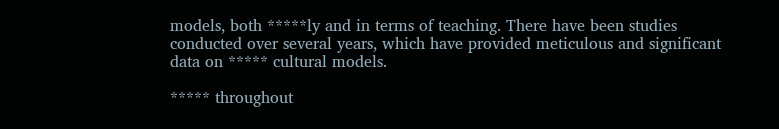models, both *****ly and in terms of teaching. There have been studies conducted over several years, which have provided meticulous and significant data on ***** cultural models.

***** throughout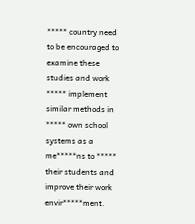***** country need to be encouraged to examine these studies and work ***** implement similar methods in ***** own school systems as a me*****ns to ***** their students and improve their work envir*****ment.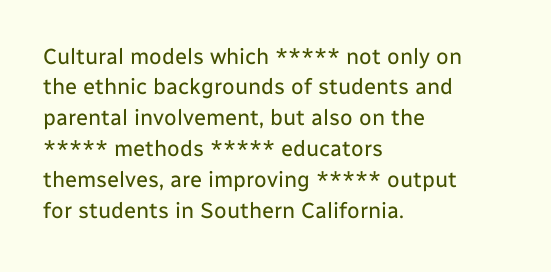Cultural models which ***** not only on the ethnic backgrounds of students and parental involvement, but also on the ***** methods ***** educators themselves, are improving ***** output for students in Southern California.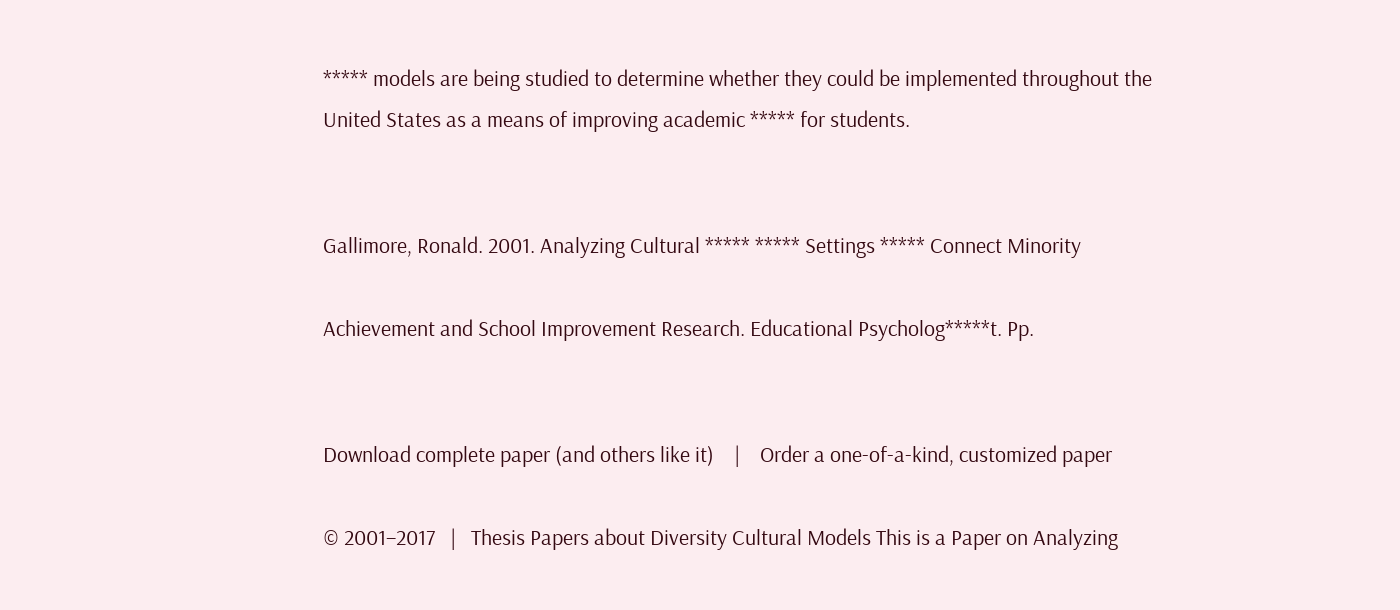***** models are being studied to determine whether they could be implemented throughout the United States as a means of improving academic ***** for students.


Gallimore, Ronald. 2001. Analyzing Cultural ***** ***** Settings ***** Connect Minority

Achievement and School Improvement Research. Educational Psycholog*****t. Pp.


Download complete paper (and others like it)    |    Order a one-of-a-kind, customized paper

© 2001–2017   |   Thesis Papers about Diversity Cultural Models This is a Paper on Analyzing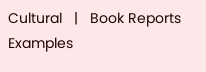Cultural   |   Book Reports Examples